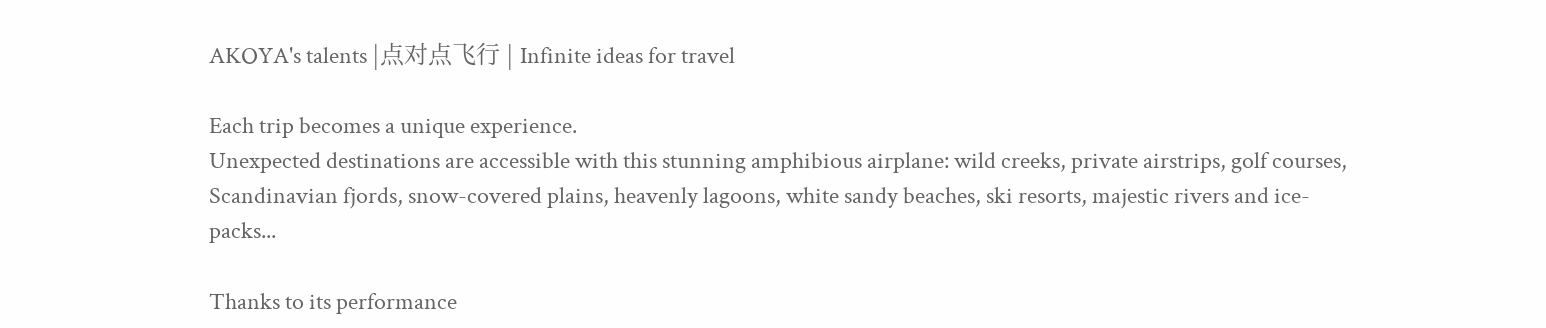AKOYA's talents |点对点飞行 | Infinite ideas for travel

Each trip becomes a unique experience.
Unexpected destinations are accessible with this stunning amphibious airplane: wild creeks, private airstrips, golf courses, Scandinavian fjords, snow-covered plains, heavenly lagoons, white sandy beaches, ski resorts, majestic rivers and ice-packs...

Thanks to its performance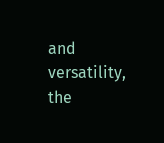and versatility, the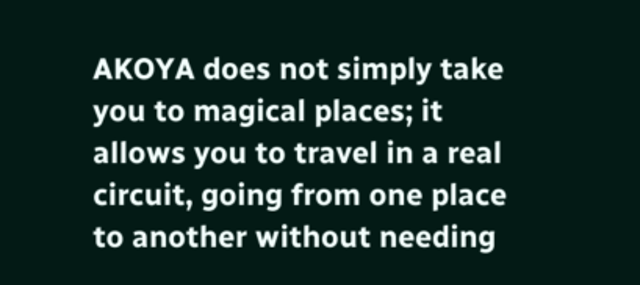AKOYA does not simply take you to magical places; it allows you to travel in a real circuit, going from one place to another without needing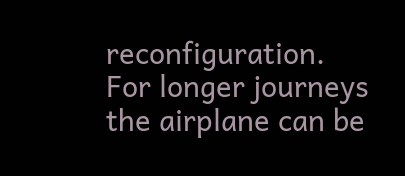reconfiguration. For longer journeys the airplane can be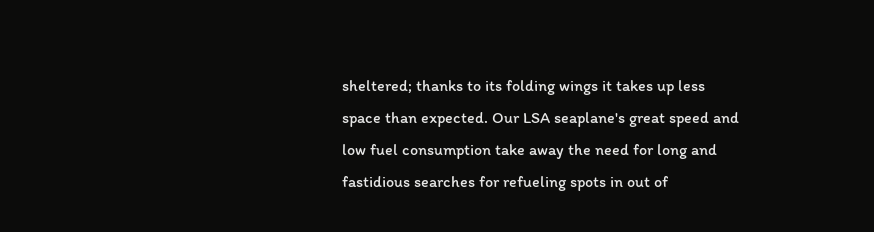sheltered; thanks to its folding wings it takes up less space than expected. Our LSA seaplane's great speed and low fuel consumption take away the need for long and fastidious searches for refueling spots in out of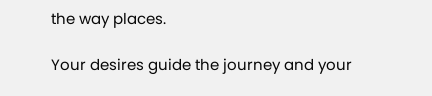the way places.

Your desires guide the journey and your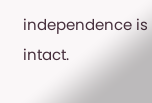independence is intact.